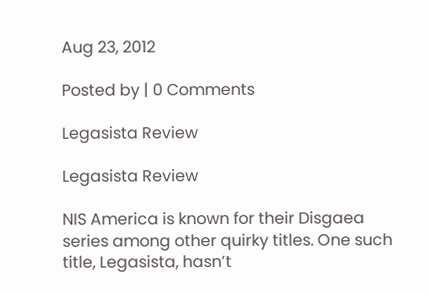Aug 23, 2012

Posted by | 0 Comments

Legasista Review

Legasista Review

NIS America is known for their Disgaea series among other quirky titles. One such title, Legasista, hasn’t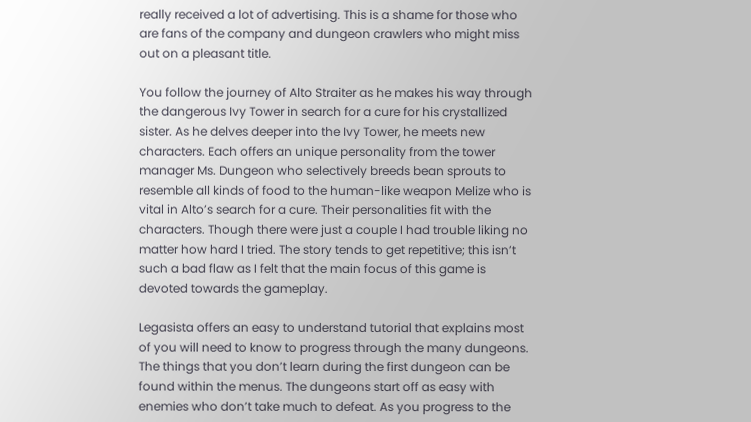really received a lot of advertising. This is a shame for those who are fans of the company and dungeon crawlers who might miss out on a pleasant title.

You follow the journey of Alto Straiter as he makes his way through the dangerous Ivy Tower in search for a cure for his crystallized sister. As he delves deeper into the Ivy Tower, he meets new characters. Each offers an unique personality from the tower manager Ms. Dungeon who selectively breeds bean sprouts to resemble all kinds of food to the human-like weapon Melize who is vital in Alto’s search for a cure. Their personalities fit with the characters. Though there were just a couple I had trouble liking no matter how hard I tried. The story tends to get repetitive; this isn’t such a bad flaw as I felt that the main focus of this game is devoted towards the gameplay.

Legasista offers an easy to understand tutorial that explains most of you will need to know to progress through the many dungeons. The things that you don’t learn during the first dungeon can be found within the menus. The dungeons start off as easy with enemies who don’t take much to defeat. As you progress to the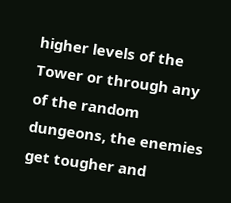higher levels of the Tower or through any of the random dungeons, the enemies get tougher and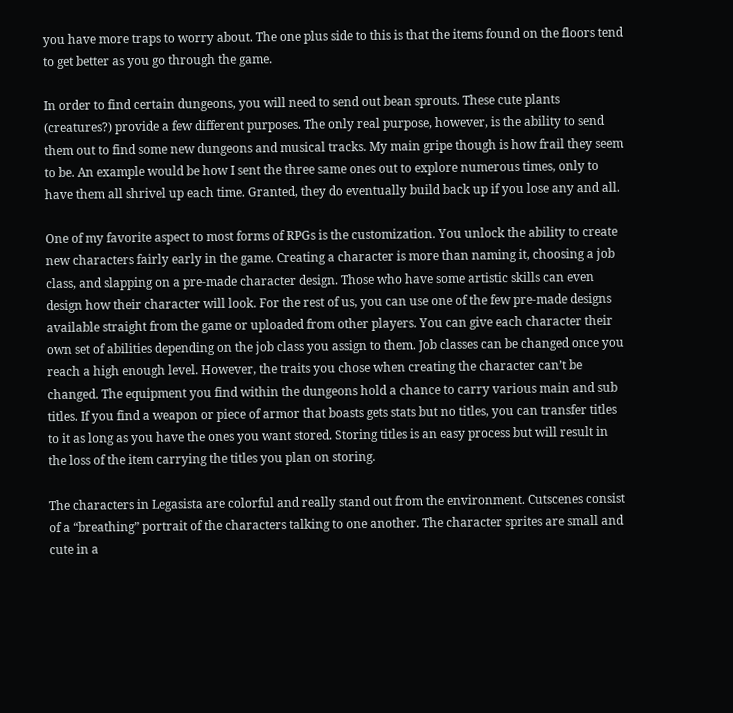you have more traps to worry about. The one plus side to this is that the items found on the floors tend to get better as you go through the game.

In order to find certain dungeons, you will need to send out bean sprouts. These cute plants (creatures?) provide a few different purposes. The only real purpose, however, is the ability to send them out to find some new dungeons and musical tracks. My main gripe though is how frail they seem to be. An example would be how I sent the three same ones out to explore numerous times, only to have them all shrivel up each time. Granted, they do eventually build back up if you lose any and all.

One of my favorite aspect to most forms of RPGs is the customization. You unlock the ability to create new characters fairly early in the game. Creating a character is more than naming it, choosing a job class, and slapping on a pre-made character design. Those who have some artistic skills can even design how their character will look. For the rest of us, you can use one of the few pre-made designs available straight from the game or uploaded from other players. You can give each character their own set of abilities depending on the job class you assign to them. Job classes can be changed once you reach a high enough level. However, the traits you chose when creating the character can’t be changed. The equipment you find within the dungeons hold a chance to carry various main and sub titles. If you find a weapon or piece of armor that boasts gets stats but no titles, you can transfer titles to it as long as you have the ones you want stored. Storing titles is an easy process but will result in the loss of the item carrying the titles you plan on storing.

The characters in Legasista are colorful and really stand out from the environment. Cutscenes consist of a “breathing” portrait of the characters talking to one another. The character sprites are small and cute in a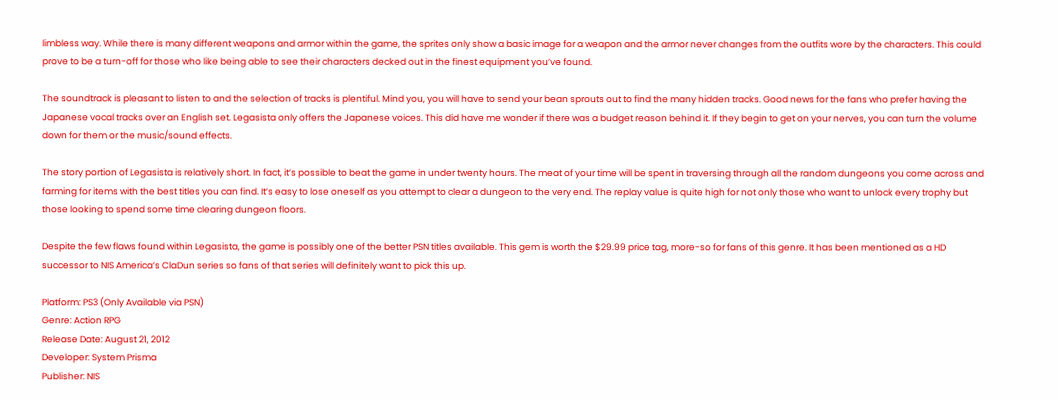limbless way. While there is many different weapons and armor within the game, the sprites only show a basic image for a weapon and the armor never changes from the outfits wore by the characters. This could prove to be a turn-off for those who like being able to see their characters decked out in the finest equipment you’ve found.

The soundtrack is pleasant to listen to and the selection of tracks is plentiful. Mind you, you will have to send your bean sprouts out to find the many hidden tracks. Good news for the fans who prefer having the Japanese vocal tracks over an English set. Legasista only offers the Japanese voices. This did have me wonder if there was a budget reason behind it. If they begin to get on your nerves, you can turn the volume down for them or the music/sound effects.

The story portion of Legasista is relatively short. In fact, it’s possible to beat the game in under twenty hours. The meat of your time will be spent in traversing through all the random dungeons you come across and farming for items with the best titles you can find. It’s easy to lose oneself as you attempt to clear a dungeon to the very end. The replay value is quite high for not only those who want to unlock every trophy but those looking to spend some time clearing dungeon floors.

Despite the few flaws found within Legasista, the game is possibly one of the better PSN titles available. This gem is worth the $29.99 price tag, more-so for fans of this genre. It has been mentioned as a HD successor to NIS America’s ClaDun series so fans of that series will definitely want to pick this up.

Platform: PS3 (Only Available via PSN)
Genre: Action RPG
Release Date: August 21, 2012
Developer: System Prisma
Publisher: NIS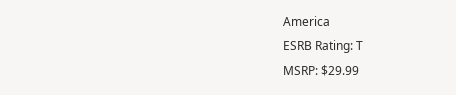America
ESRB Rating: T
MSRP: $29.99